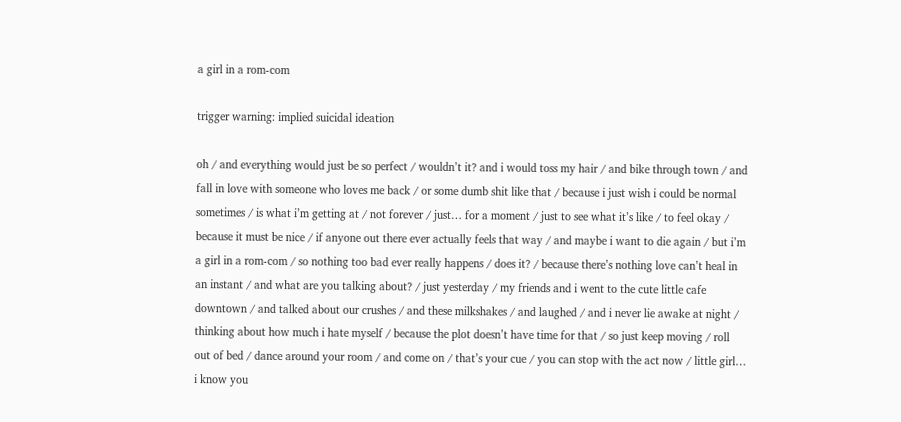a girl in a rom-com

trigger warning: implied suicidal ideation

oh / and everything would just be so perfect / wouldn’t it? and i would toss my hair / and bike through town / and fall in love with someone who loves me back / or some dumb shit like that / because i just wish i could be normal sometimes / is what i’m getting at / not forever / just… for a moment / just to see what it’s like / to feel okay / because it must be nice / if anyone out there ever actually feels that way / and maybe i want to die again / but i’m a girl in a rom-com / so nothing too bad ever really happens / does it? / because there’s nothing love can’t heal in an instant / and what are you talking about? / just yesterday / my friends and i went to the cute little cafe downtown / and talked about our crushes / and these milkshakes / and laughed / and i never lie awake at night / thinking about how much i hate myself / because the plot doesn’t have time for that / so just keep moving / roll out of bed / dance around your room / and come on / that’s your cue / you can stop with the act now / little girl… i know you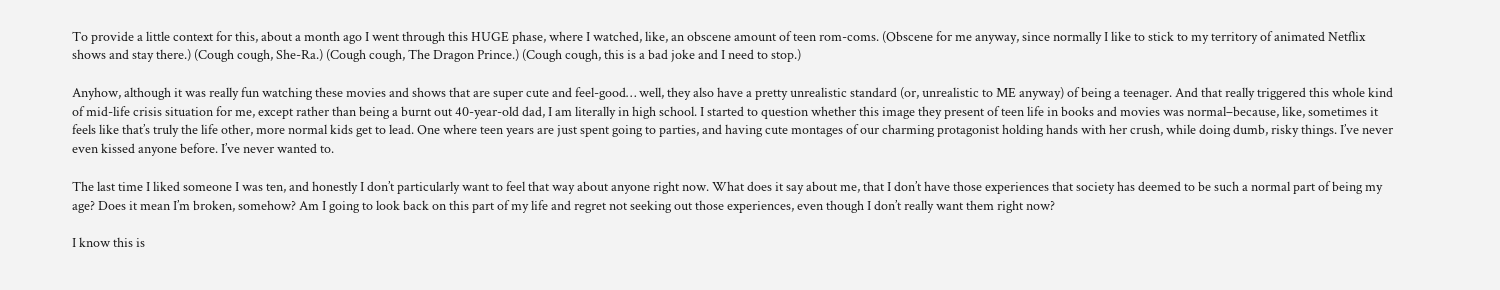To provide a little context for this, about a month ago I went through this HUGE phase, where I watched, like, an obscene amount of teen rom-coms. (Obscene for me anyway, since normally I like to stick to my territory of animated Netflix shows and stay there.) (Cough cough, She-Ra.) (Cough cough, The Dragon Prince.) (Cough cough, this is a bad joke and I need to stop.)

Anyhow, although it was really fun watching these movies and shows that are super cute and feel-good… well, they also have a pretty unrealistic standard (or, unrealistic to ME anyway) of being a teenager. And that really triggered this whole kind of mid-life crisis situation for me, except rather than being a burnt out 40-year-old dad, I am literally in high school. I started to question whether this image they present of teen life in books and movies was normal–because, like, sometimes it feels like that’s truly the life other, more normal kids get to lead. One where teen years are just spent going to parties, and having cute montages of our charming protagonist holding hands with her crush, while doing dumb, risky things. I’ve never even kissed anyone before. I’ve never wanted to.

The last time I liked someone I was ten, and honestly I don’t particularly want to feel that way about anyone right now. What does it say about me, that I don’t have those experiences that society has deemed to be such a normal part of being my age? Does it mean I’m broken, somehow? Am I going to look back on this part of my life and regret not seeking out those experiences, even though I don’t really want them right now?

I know this is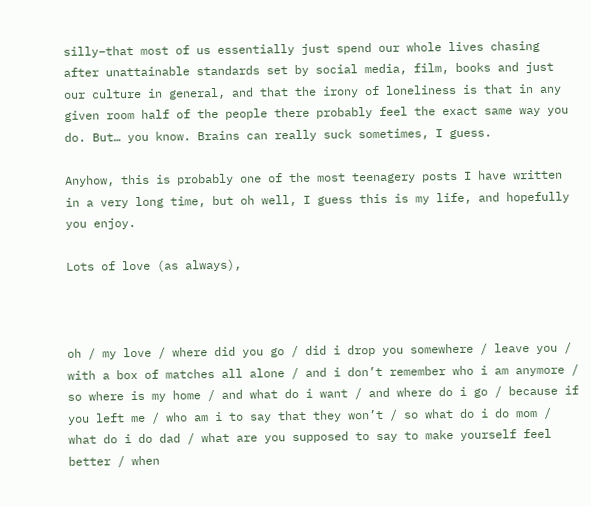silly–that most of us essentially just spend our whole lives chasing after unattainable standards set by social media, film, books and just our culture in general, and that the irony of loneliness is that in any given room half of the people there probably feel the exact same way you do. But… you know. Brains can really suck sometimes, I guess.

Anyhow, this is probably one of the most teenagery posts I have written in a very long time, but oh well, I guess this is my life, and hopefully you enjoy.

Lots of love (as always),



oh / my love / where did you go / did i drop you somewhere / leave you / with a box of matches all alone / and i don’t remember who i am anymore / so where is my home / and what do i want / and where do i go / because if you left me / who am i to say that they won’t / so what do i do mom / what do i do dad / what are you supposed to say to make yourself feel better / when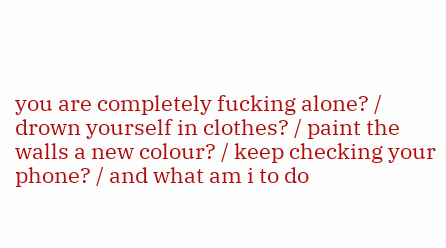you are completely fucking alone? / drown yourself in clothes? / paint the walls a new colour? / keep checking your phone? / and what am i to do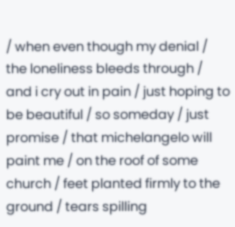/ when even though my denial / the loneliness bleeds through / and i cry out in pain / just hoping to be beautiful / so someday / just promise / that michelangelo will paint me / on the roof of some church / feet planted firmly to the ground / tears spilling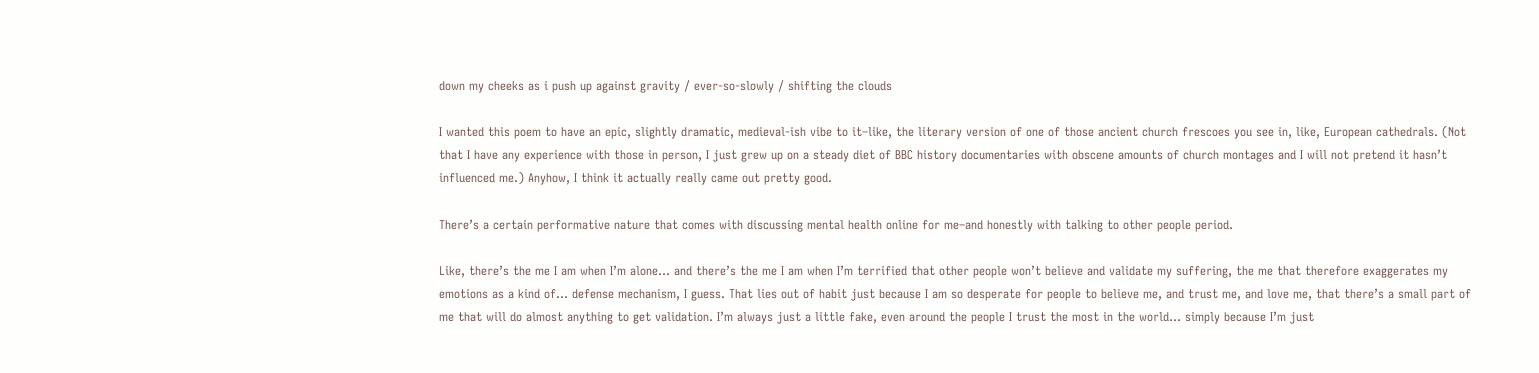down my cheeks as i push up against gravity / ever-so-slowly / shifting the clouds

I wanted this poem to have an epic, slightly dramatic, medieval-ish vibe to it–like, the literary version of one of those ancient church frescoes you see in, like, European cathedrals. (Not that I have any experience with those in person, I just grew up on a steady diet of BBC history documentaries with obscene amounts of church montages and I will not pretend it hasn’t influenced me.) Anyhow, I think it actually really came out pretty good.

There’s a certain performative nature that comes with discussing mental health online for me–and honestly with talking to other people period.

Like, there’s the me I am when I’m alone… and there’s the me I am when I’m terrified that other people won’t believe and validate my suffering, the me that therefore exaggerates my emotions as a kind of… defense mechanism, I guess. That lies out of habit just because I am so desperate for people to believe me, and trust me, and love me, that there’s a small part of me that will do almost anything to get validation. I’m always just a little fake, even around the people I trust the most in the world… simply because I’m just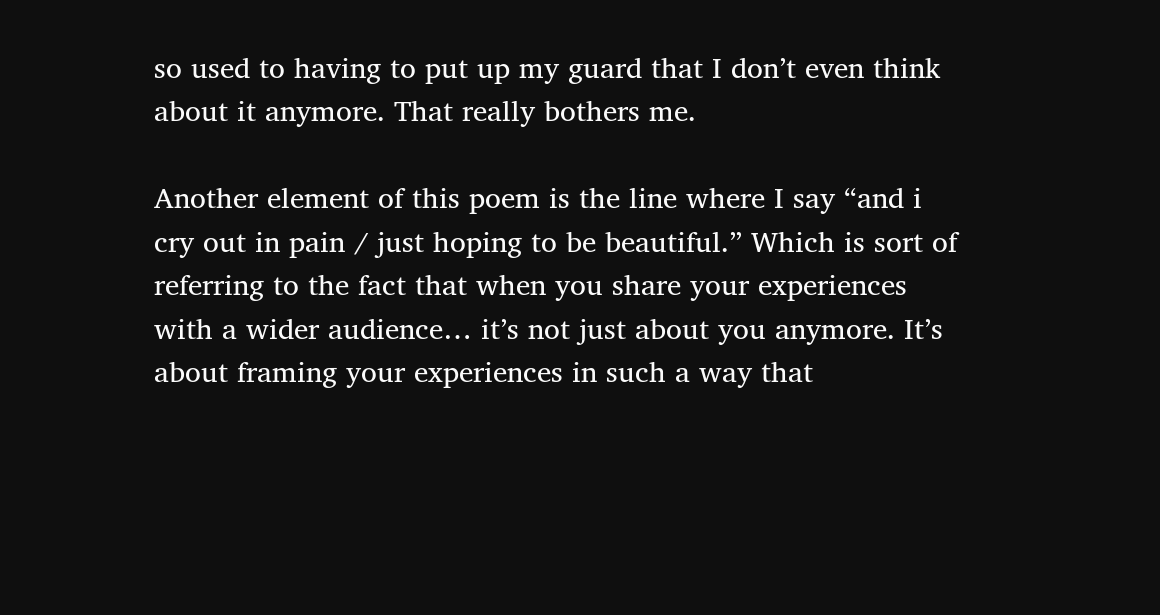so used to having to put up my guard that I don’t even think about it anymore. That really bothers me.

Another element of this poem is the line where I say “and i cry out in pain / just hoping to be beautiful.” Which is sort of referring to the fact that when you share your experiences with a wider audience… it’s not just about you anymore. It’s about framing your experiences in such a way that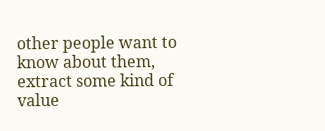other people want to know about them, extract some kind of value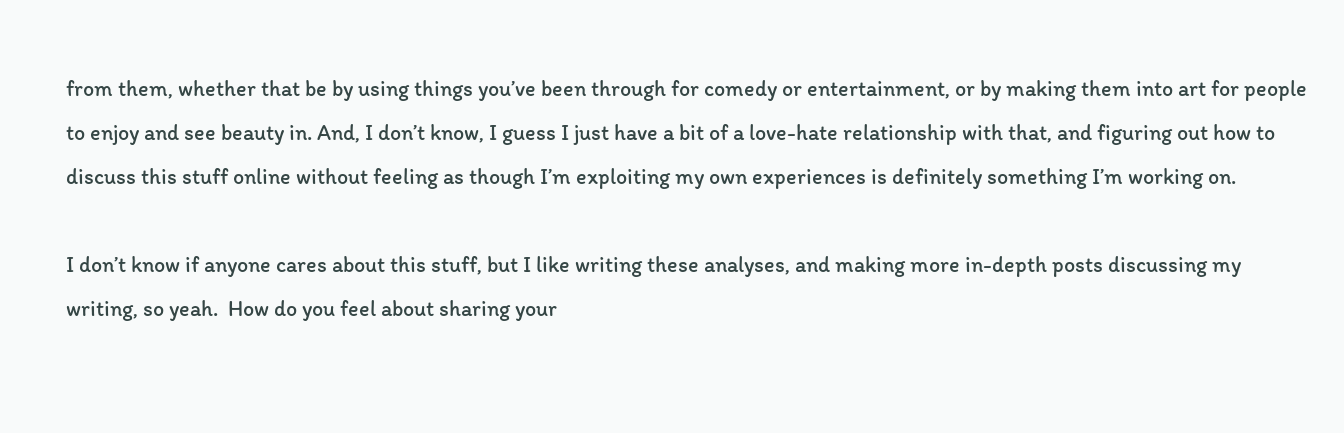from them, whether that be by using things you’ve been through for comedy or entertainment, or by making them into art for people to enjoy and see beauty in. And, I don’t know, I guess I just have a bit of a love-hate relationship with that, and figuring out how to discuss this stuff online without feeling as though I’m exploiting my own experiences is definitely something I’m working on.

I don’t know if anyone cares about this stuff, but I like writing these analyses, and making more in-depth posts discussing my writing, so yeah.  How do you feel about sharing your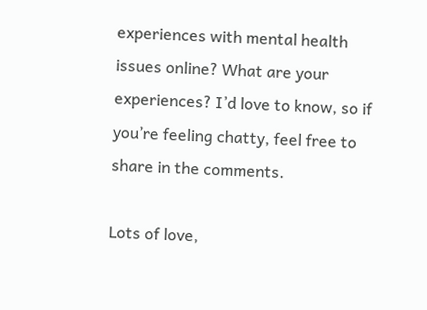experiences with mental health issues online? What are your experiences? I’d love to know, so if you’re feeling chatty, feel free to share in the comments.

Lots of love,